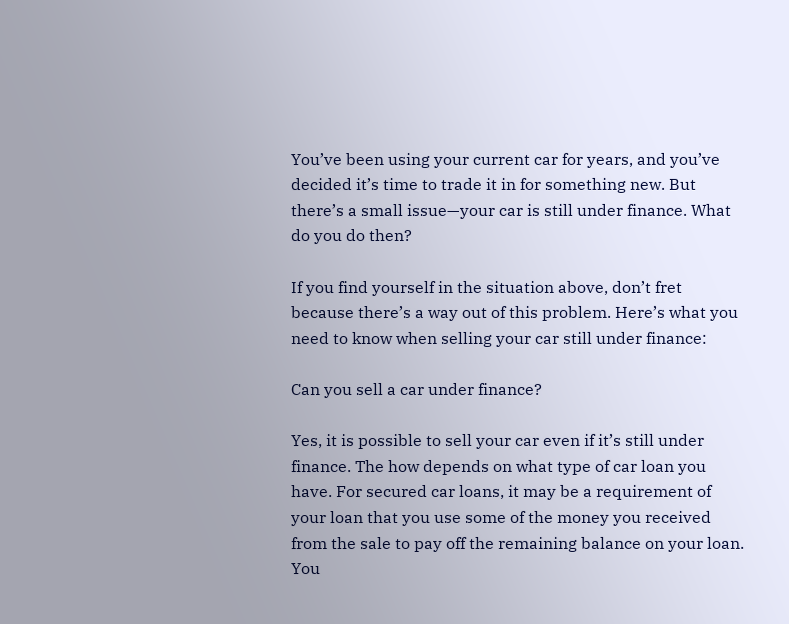You’ve been using your current car for years, and you’ve decided it’s time to trade it in for something new. But there’s a small issue—your car is still under finance. What do you do then?

If you find yourself in the situation above, don’t fret because there’s a way out of this problem. Here’s what you need to know when selling your car still under finance:

Can you sell a car under finance?

Yes, it is possible to sell your car even if it’s still under finance. The how depends on what type of car loan you have. For secured car loans, it may be a requirement of your loan that you use some of the money you received from the sale to pay off the remaining balance on your loan. You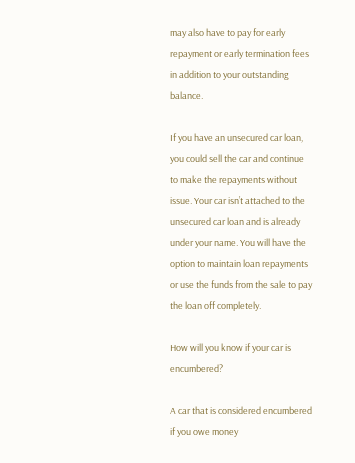may also have to pay for early repayment or early termination fees in addition to your outstanding balance.

If you have an unsecured car loan, you could sell the car and continue to make the repayments without issue. Your car isn’t attached to the unsecured car loan and is already under your name. You will have the option to maintain loan repayments or use the funds from the sale to pay the loan off completely.

How will you know if your car is encumbered?

A car that is considered encumbered if you owe money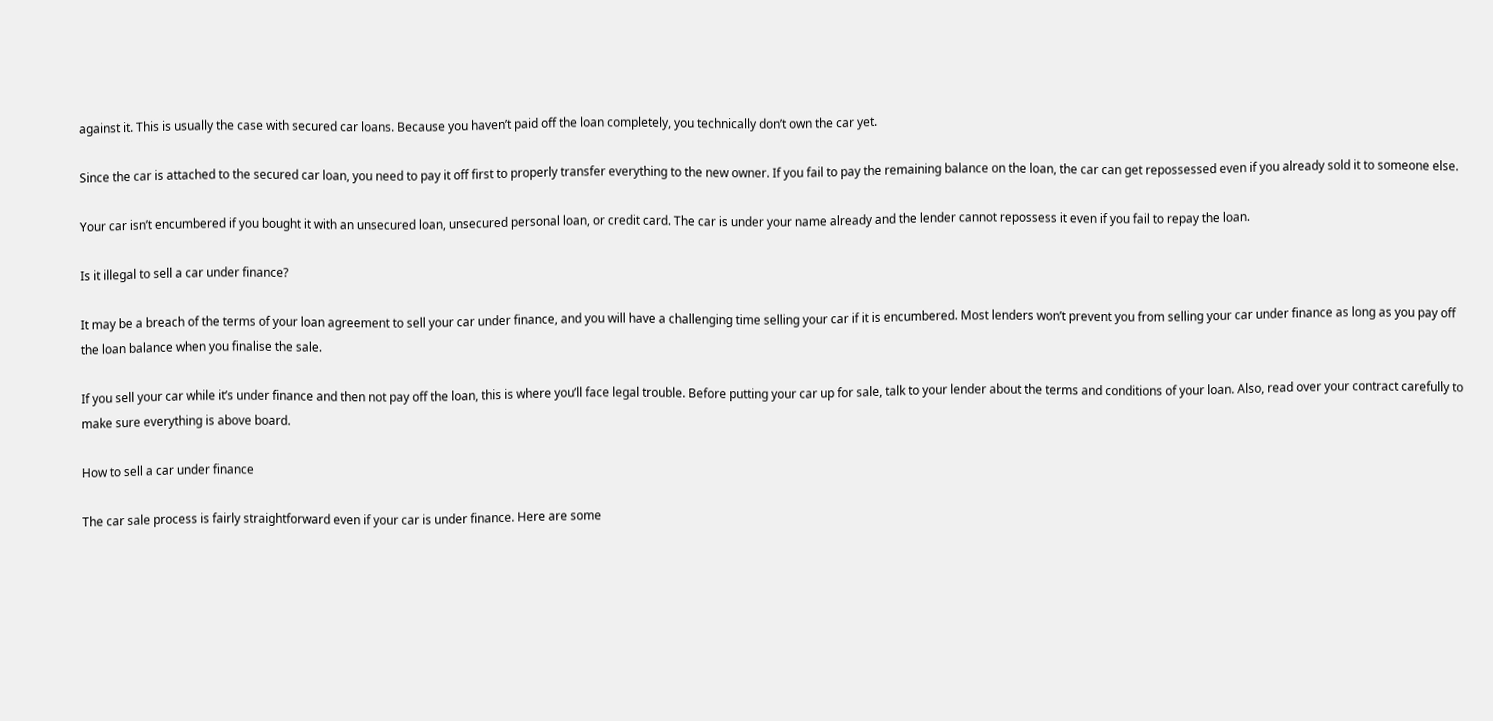against it. This is usually the case with secured car loans. Because you haven’t paid off the loan completely, you technically don’t own the car yet.

Since the car is attached to the secured car loan, you need to pay it off first to properly transfer everything to the new owner. If you fail to pay the remaining balance on the loan, the car can get repossessed even if you already sold it to someone else.

Your car isn’t encumbered if you bought it with an unsecured loan, unsecured personal loan, or credit card. The car is under your name already and the lender cannot repossess it even if you fail to repay the loan.

Is it illegal to sell a car under finance?

It may be a breach of the terms of your loan agreement to sell your car under finance, and you will have a challenging time selling your car if it is encumbered. Most lenders won’t prevent you from selling your car under finance as long as you pay off the loan balance when you finalise the sale.

If you sell your car while it’s under finance and then not pay off the loan, this is where you’ll face legal trouble. Before putting your car up for sale, talk to your lender about the terms and conditions of your loan. Also, read over your contract carefully to make sure everything is above board.

How to sell a car under finance

The car sale process is fairly straightforward even if your car is under finance. Here are some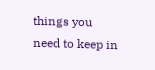things you need to keep in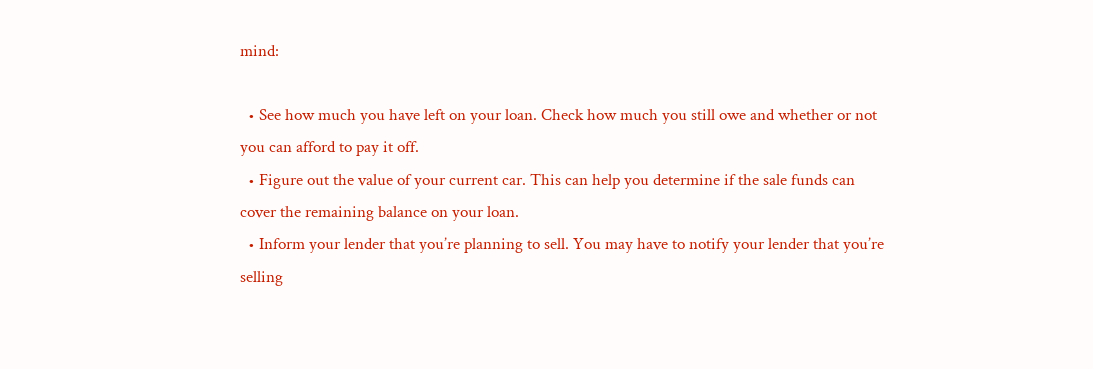mind:

  • See how much you have left on your loan. Check how much you still owe and whether or not you can afford to pay it off.
  • Figure out the value of your current car. This can help you determine if the sale funds can cover the remaining balance on your loan.
  • Inform your lender that you’re planning to sell. You may have to notify your lender that you’re selling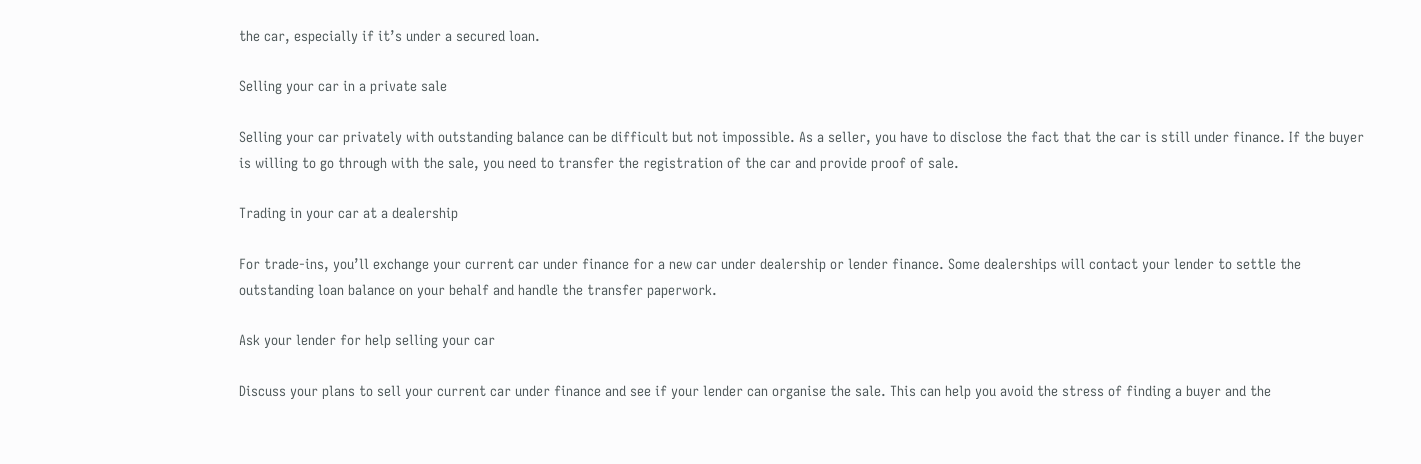the car, especially if it’s under a secured loan.

Selling your car in a private sale

Selling your car privately with outstanding balance can be difficult but not impossible. As a seller, you have to disclose the fact that the car is still under finance. If the buyer is willing to go through with the sale, you need to transfer the registration of the car and provide proof of sale.

Trading in your car at a dealership

For trade-ins, you’ll exchange your current car under finance for a new car under dealership or lender finance. Some dealerships will contact your lender to settle the outstanding loan balance on your behalf and handle the transfer paperwork.

Ask your lender for help selling your car

Discuss your plans to sell your current car under finance and see if your lender can organise the sale. This can help you avoid the stress of finding a buyer and the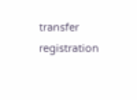transfer registration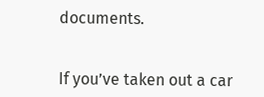documents.


If you’ve taken out a car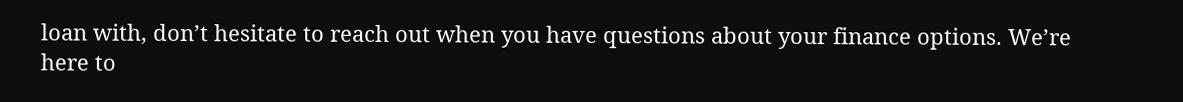loan with, don’t hesitate to reach out when you have questions about your finance options. We’re here to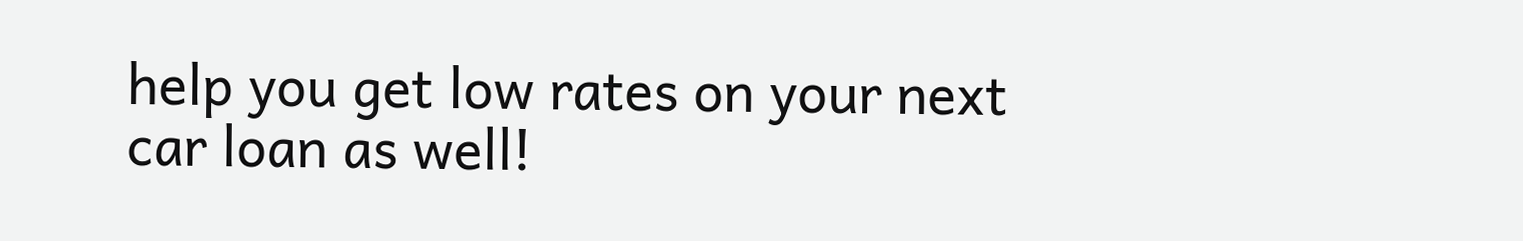help you get low rates on your next car loan as well!